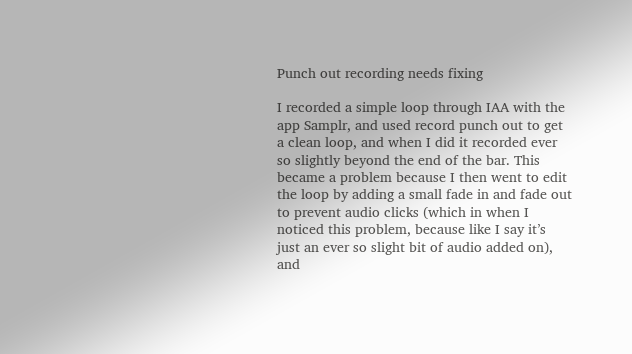Punch out recording needs fixing

I recorded a simple loop through IAA with the app Samplr, and used record punch out to get a clean loop, and when I did it recorded ever so slightly beyond the end of the bar. This became a problem because I then went to edit the loop by adding a small fade in and fade out to prevent audio clicks (which in when I noticed this problem, because like I say it’s just an ever so slight bit of audio added on), and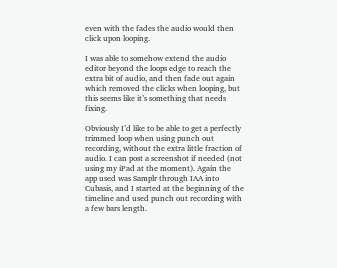even with the fades the audio would then click upon looping.

I was able to somehow extend the audio editor beyond the loops edge to reach the extra bit of audio, and then fade out again which removed the clicks when looping, but this seems like it’s something that needs fixing.

Obviously I’d like to be able to get a perfectly trimmed loop when using punch out recording, without the extra little fraction of audio. I can post a screenshot if needed (not using my iPad at the moment). Again the app used was Samplr through IAA into Cubasis, and I started at the beginning of the timeline and used punch out recording with a few bars length.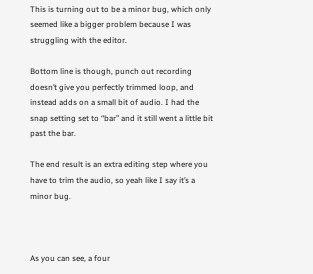This is turning out to be a minor bug, which only seemed like a bigger problem because I was struggling with the editor.

Bottom line is though, punch out recording doesn’t give you perfectly trimmed loop, and instead adds on a small bit of audio. I had the snap setting set to “bar” and it still went a little bit past the bar.

The end result is an extra editing step where you have to trim the audio, so yeah like I say it’s a minor bug.



As you can see, a four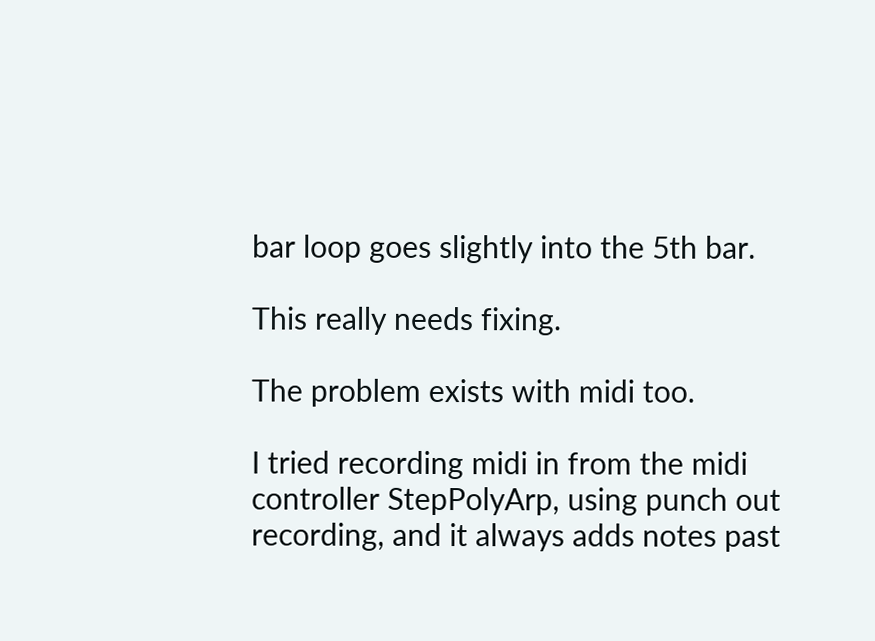bar loop goes slightly into the 5th bar.

This really needs fixing.

The problem exists with midi too.

I tried recording midi in from the midi controller StepPolyArp, using punch out recording, and it always adds notes past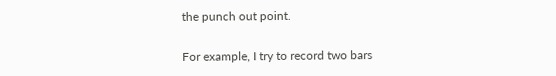the punch out point.

For example, I try to record two bars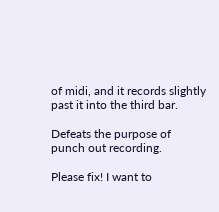of midi, and it records slightly past it into the third bar.

Defeats the purpose of punch out recording.

Please fix! I want to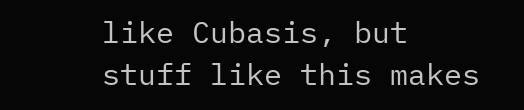like Cubasis, but stuff like this makes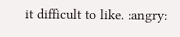it difficult to like. :angry: